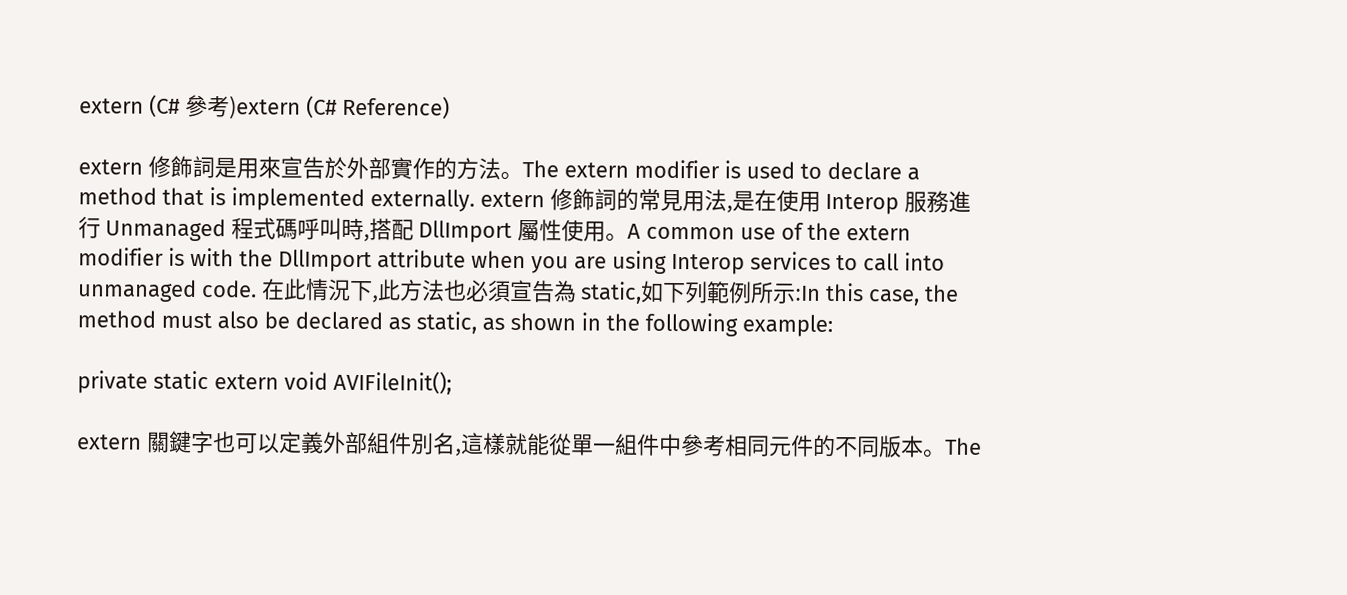extern (C# 參考)extern (C# Reference)

extern 修飾詞是用來宣告於外部實作的方法。The extern modifier is used to declare a method that is implemented externally. extern 修飾詞的常見用法,是在使用 Interop 服務進行 Unmanaged 程式碼呼叫時,搭配 DllImport 屬性使用。A common use of the extern modifier is with the DllImport attribute when you are using Interop services to call into unmanaged code. 在此情況下,此方法也必須宣告為 static,如下列範例所示:In this case, the method must also be declared as static, as shown in the following example:

private static extern void AVIFileInit();

extern 關鍵字也可以定義外部組件別名,這樣就能從單一組件中參考相同元件的不同版本。The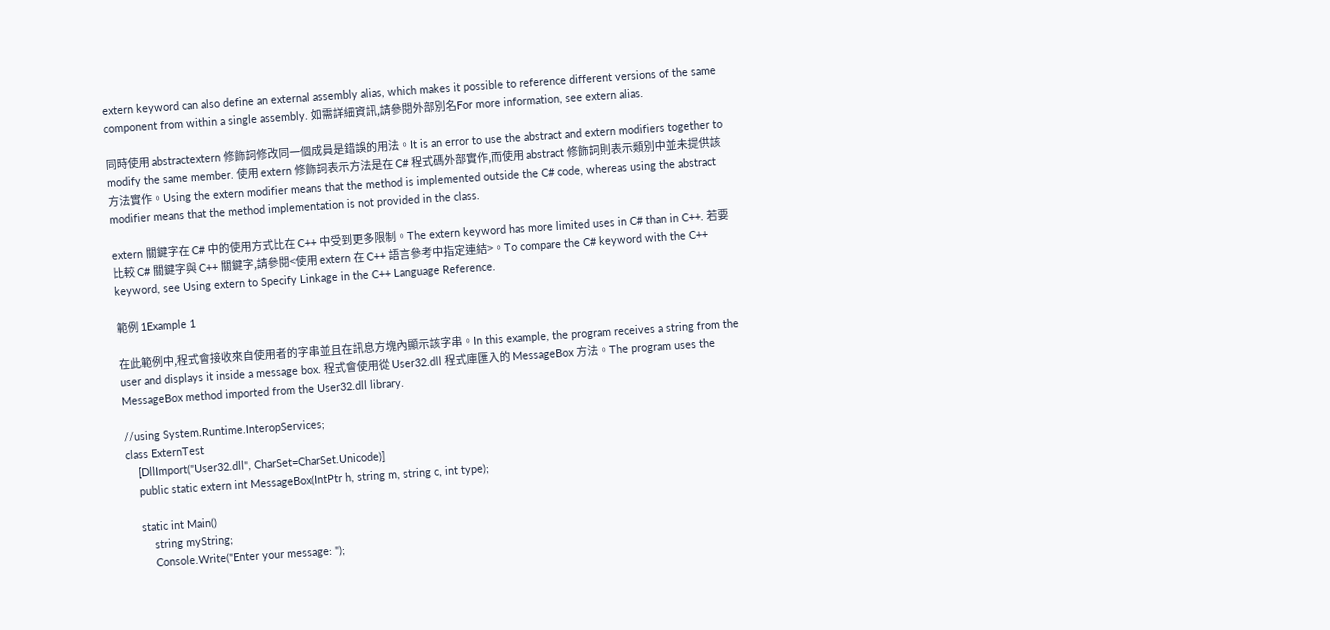extern keyword can also define an external assembly alias, which makes it possible to reference different versions of the same component from within a single assembly. 如需詳細資訊,請參閱外部別名For more information, see extern alias.

同時使用 abstractextern 修飾詞修改同一個成員是錯誤的用法。It is an error to use the abstract and extern modifiers together to modify the same member. 使用 extern 修飾詞表示方法是在 C# 程式碼外部實作,而使用 abstract 修飾詞則表示類別中並未提供該方法實作。Using the extern modifier means that the method is implemented outside the C# code, whereas using the abstract modifier means that the method implementation is not provided in the class.

extern 關鍵字在 C# 中的使用方式比在 C++ 中受到更多限制。The extern keyword has more limited uses in C# than in C++. 若要比較 C# 關鍵字與 C++ 關鍵字,請參閱<使用 extern 在 C++ 語言參考中指定連結>。To compare the C# keyword with the C++ keyword, see Using extern to Specify Linkage in the C++ Language Reference.

範例 1Example 1

在此範例中,程式會接收來自使用者的字串並且在訊息方塊內顯示該字串。In this example, the program receives a string from the user and displays it inside a message box. 程式會使用從 User32.dll 程式庫匯入的 MessageBox 方法。The program uses the MessageBox method imported from the User32.dll library.

//using System.Runtime.InteropServices;
class ExternTest
    [DllImport("User32.dll", CharSet=CharSet.Unicode)]
    public static extern int MessageBox(IntPtr h, string m, string c, int type);

    static int Main()
        string myString;
        Console.Write("Enter your message: ");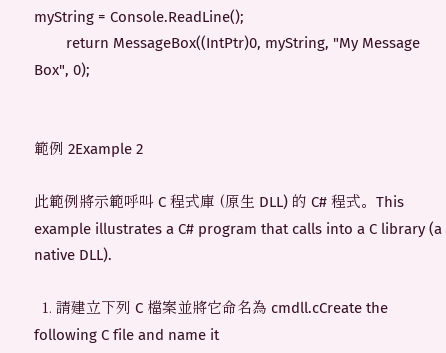myString = Console.ReadLine();
        return MessageBox((IntPtr)0, myString, "My Message Box", 0);


範例 2Example 2

此範例將示範呼叫 C 程式庫 (原生 DLL) 的 C# 程式。This example illustrates a C# program that calls into a C library (a native DLL).

  1. 請建立下列 C 檔案並將它命名為 cmdll.cCreate the following C file and name it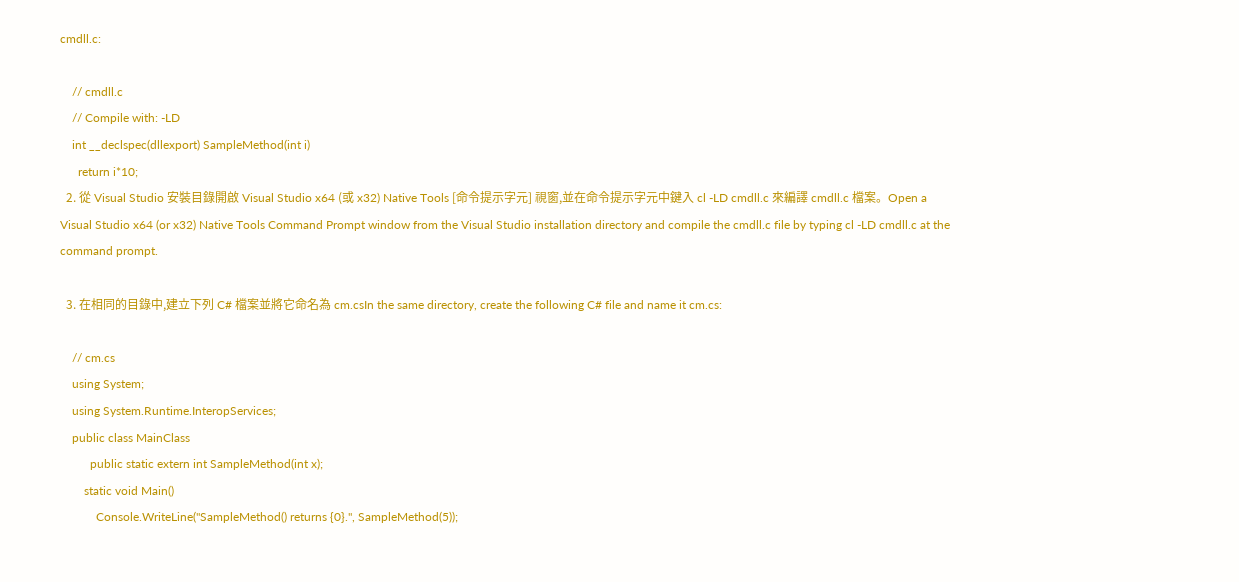cmdll.c:

    // cmdll.c
    // Compile with: -LD
    int __declspec(dllexport) SampleMethod(int i)
      return i*10;
  2. 從 Visual Studio 安裝目錄開啟 Visual Studio x64 (或 x32) Native Tools [命令提示字元] 視窗,並在命令提示字元中鍵入 cl -LD cmdll.c 來編譯 cmdll.c 檔案。Open a Visual Studio x64 (or x32) Native Tools Command Prompt window from the Visual Studio installation directory and compile the cmdll.c file by typing cl -LD cmdll.c at the command prompt.

  3. 在相同的目錄中,建立下列 C# 檔案並將它命名為 cm.csIn the same directory, create the following C# file and name it cm.cs:

    // cm.cs
    using System;
    using System.Runtime.InteropServices;
    public class MainClass
          public static extern int SampleMethod(int x);
        static void Main()
            Console.WriteLine("SampleMethod() returns {0}.", SampleMethod(5));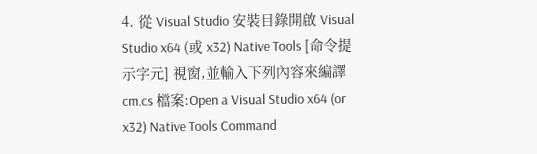4. 從 Visual Studio 安裝目錄開啟 Visual Studio x64 (或 x32) Native Tools [命令提示字元] 視窗,並輸入下列內容來編譯 cm.cs 檔案:Open a Visual Studio x64 (or x32) Native Tools Command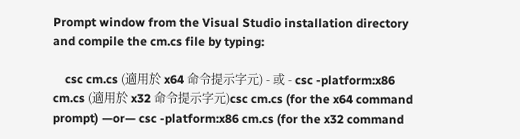Prompt window from the Visual Studio installation directory and compile the cm.cs file by typing:

    csc cm.cs (適用於 x64 命令提示字元) - 或 - csc -platform:x86 cm.cs (適用於 x32 命令提示字元)csc cm.cs (for the x64 command prompt) —or— csc -platform:x86 cm.cs (for the x32 command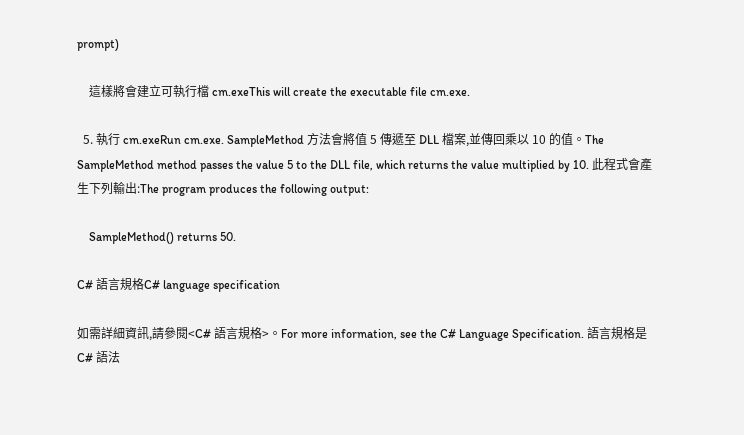prompt)

    這樣將會建立可執行檔 cm.exeThis will create the executable file cm.exe.

  5. 執行 cm.exeRun cm.exe. SampleMethod 方法會將值 5 傳遞至 DLL 檔案,並傳回乘以 10 的值。The SampleMethod method passes the value 5 to the DLL file, which returns the value multiplied by 10. 此程式會產生下列輸出:The program produces the following output:

    SampleMethod() returns 50.

C# 語言規格C# language specification

如需詳細資訊,請參閱<C# 語言規格>。For more information, see the C# Language Specification. 語言規格是 C# 語法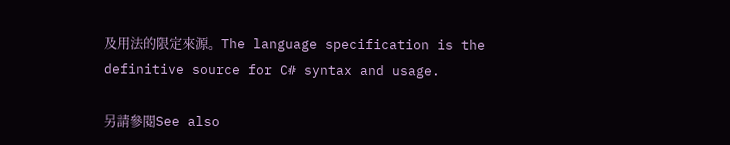及用法的限定來源。The language specification is the definitive source for C# syntax and usage.

另請參閱See also